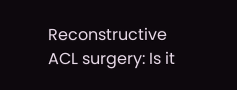Reconstructive ACL surgery: Is it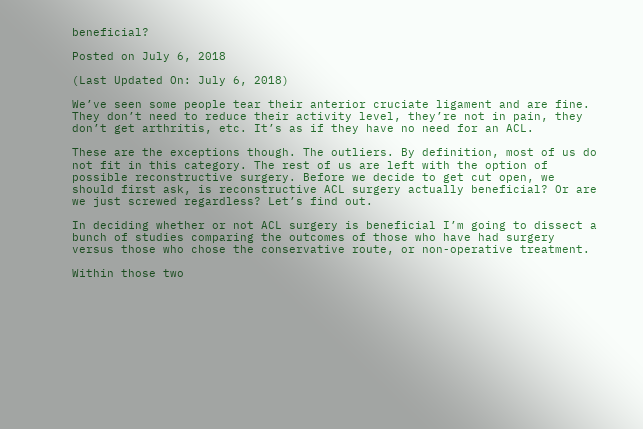beneficial?

Posted on July 6, 2018

(Last Updated On: July 6, 2018)

We’ve seen some people tear their anterior cruciate ligament and are fine. They don’t need to reduce their activity level, they’re not in pain, they don’t get arthritis, etc. It’s as if they have no need for an ACL.

These are the exceptions though. The outliers. By definition, most of us do not fit in this category. The rest of us are left with the option of possible reconstructive surgery. Before we decide to get cut open, we should first ask, is reconstructive ACL surgery actually beneficial? Or are we just screwed regardless? Let’s find out.

In deciding whether or not ACL surgery is beneficial I’m going to dissect a bunch of studies comparing the outcomes of those who have had surgery versus those who chose the conservative route, or non-operative treatment.

Within those two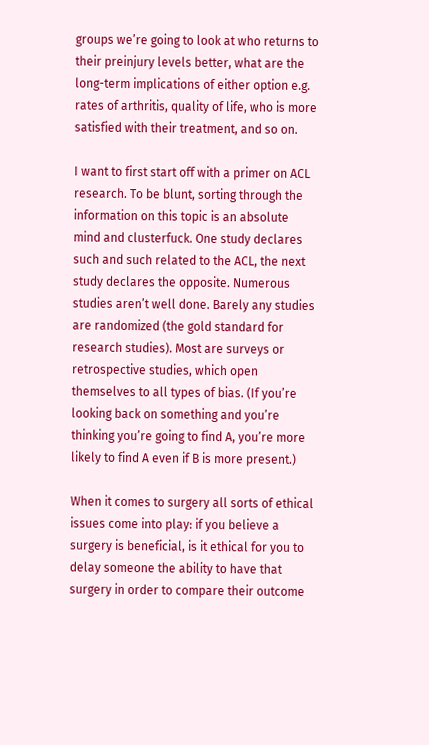groups we’re going to look at who returns to their preinjury levels better, what are the long-term implications of either option e.g. rates of arthritis, quality of life, who is more satisfied with their treatment, and so on.

I want to first start off with a primer on ACL research. To be blunt, sorting through the information on this topic is an absolute mind and clusterfuck. One study declares such and such related to the ACL, the next study declares the opposite. Numerous studies aren’t well done. Barely any studies are randomized (the gold standard for research studies). Most are surveys or retrospective studies, which open themselves to all types of bias. (If you’re looking back on something and you’re thinking you’re going to find A, you’re more likely to find A even if B is more present.)

When it comes to surgery all sorts of ethical issues come into play: if you believe a surgery is beneficial, is it ethical for you to delay someone the ability to have that surgery in order to compare their outcome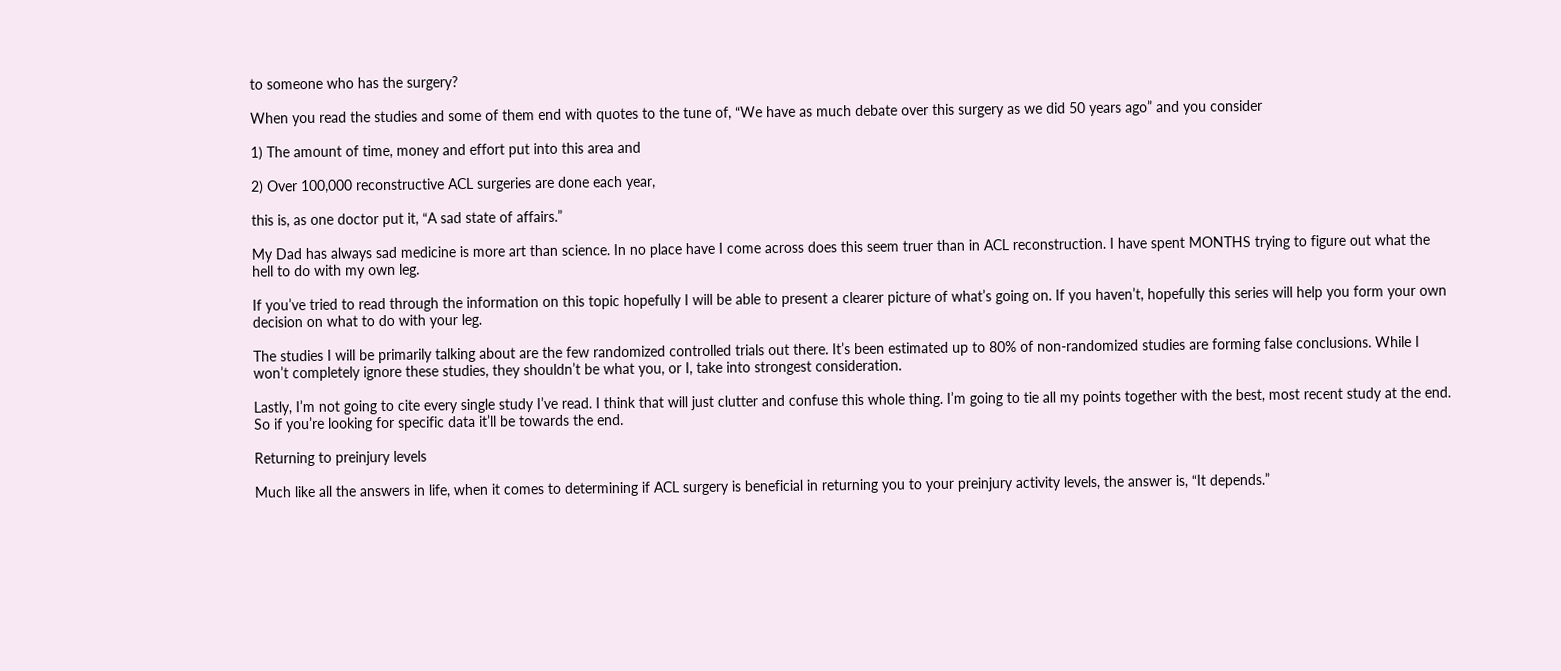to someone who has the surgery?

When you read the studies and some of them end with quotes to the tune of, “We have as much debate over this surgery as we did 50 years ago” and you consider

1) The amount of time, money and effort put into this area and

2) Over 100,000 reconstructive ACL surgeries are done each year,

this is, as one doctor put it, “A sad state of affairs.”

My Dad has always sad medicine is more art than science. In no place have I come across does this seem truer than in ACL reconstruction. I have spent MONTHS trying to figure out what the hell to do with my own leg.

If you’ve tried to read through the information on this topic hopefully I will be able to present a clearer picture of what’s going on. If you haven’t, hopefully this series will help you form your own decision on what to do with your leg.

The studies I will be primarily talking about are the few randomized controlled trials out there. It’s been estimated up to 80% of non-randomized studies are forming false conclusions. While I won’t completely ignore these studies, they shouldn’t be what you, or I, take into strongest consideration.

Lastly, I’m not going to cite every single study I’ve read. I think that will just clutter and confuse this whole thing. I’m going to tie all my points together with the best, most recent study at the end. So if you’re looking for specific data it’ll be towards the end.

Returning to preinjury levels

Much like all the answers in life, when it comes to determining if ACL surgery is beneficial in returning you to your preinjury activity levels, the answer is, “It depends.”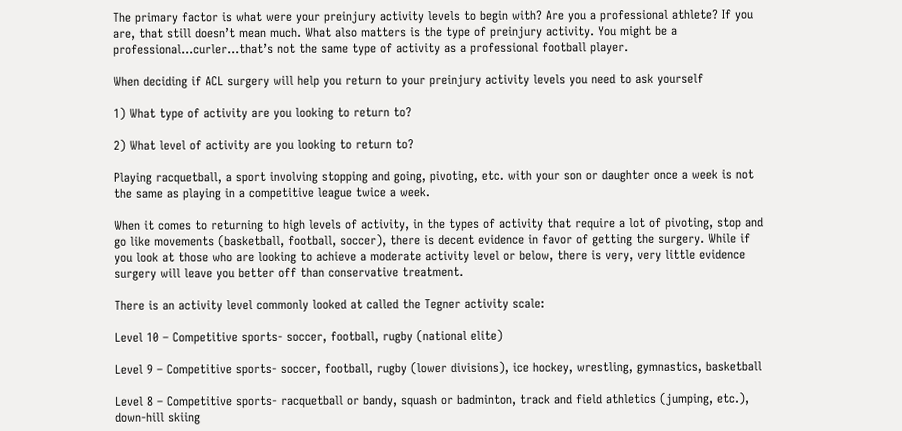The primary factor is what were your preinjury activity levels to begin with? Are you a professional athlete? If you are, that still doesn’t mean much. What also matters is the type of preinjury activity. You might be a professional…curler…that’s not the same type of activity as a professional football player.

When deciding if ACL surgery will help you return to your preinjury activity levels you need to ask yourself

1) What type of activity are you looking to return to?

2) What level of activity are you looking to return to?

Playing racquetball, a sport involving stopping and going, pivoting, etc. with your son or daughter once a week is not the same as playing in a competitive league twice a week.

When it comes to returning to high levels of activity, in the types of activity that require a lot of pivoting, stop and go like movements (basketball, football, soccer), there is decent evidence in favor of getting the surgery. While if you look at those who are looking to achieve a moderate activity level or below, there is very, very little evidence surgery will leave you better off than conservative treatment.

There is an activity level commonly looked at called the Tegner activity scale:

Level 10 – Competitive sports- soccer, football, rugby (national elite)

Level 9 – Competitive sports- soccer, football, rugby (lower divisions), ice hockey, wrestling, gymnastics, basketball

Level 8 – Competitive sports- racquetball or bandy, squash or badminton, track and field athletics (jumping, etc.), down-hill skiing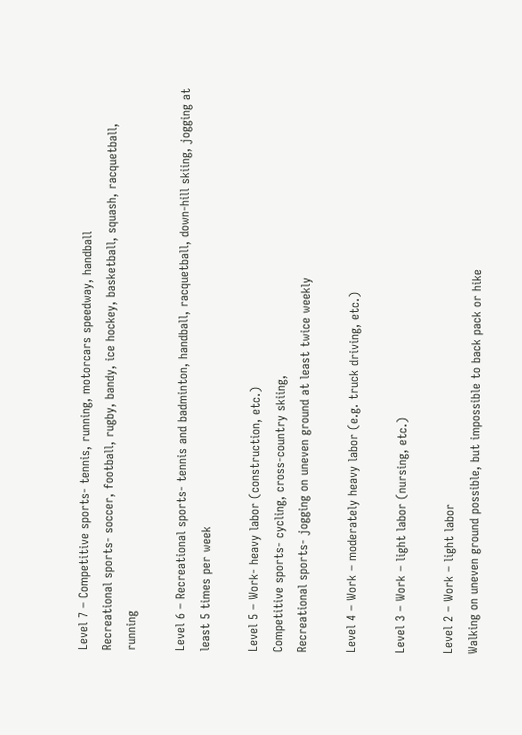Level 7 – Competitive sports- tennis, running, motorcars speedway, handball
Recreational sports- soccer, football, rugby, bandy, ice hockey, basketball, squash, racquetball, running

Level 6 – Recreational sports- tennis and badminton, handball, racquetball, down-hill skiing, jogging at least 5 times per week

Level 5 – Work- heavy labor (construction, etc.)
Competitive sports- cycling, cross-country skiing,
Recreational sports- jogging on uneven ground at least twice weekly

Level 4 – Work – moderately heavy labor (e.g. truck driving, etc.)

Level 3 – Work – light labor (nursing, etc.)

Level 2 – Work – light labor
Walking on uneven ground possible, but impossible to back pack or hike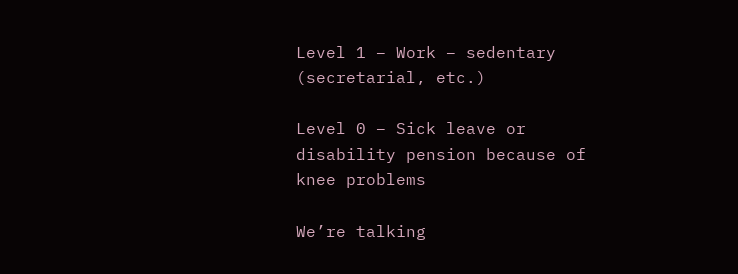Level 1 – Work – sedentary (secretarial, etc.)

Level 0 – Sick leave or disability pension because of knee problems

We’re talking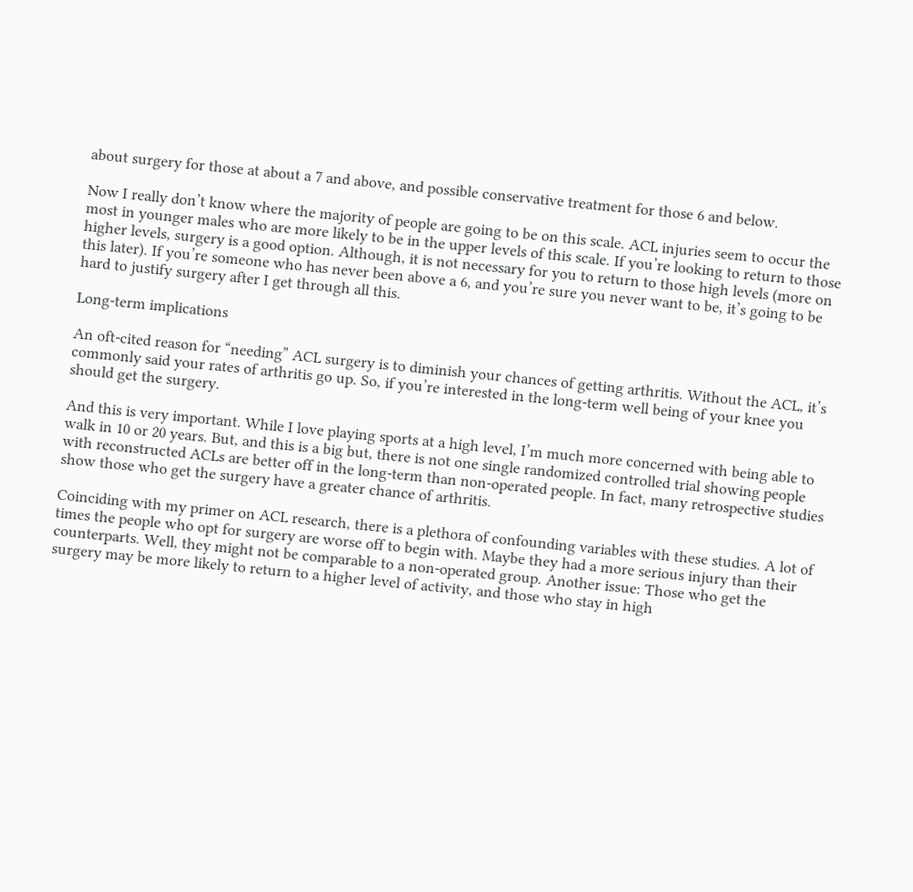about surgery for those at about a 7 and above, and possible conservative treatment for those 6 and below.

Now I really don’t know where the majority of people are going to be on this scale. ACL injuries seem to occur the most in younger males who are more likely to be in the upper levels of this scale. If you’re looking to return to those higher levels, surgery is a good option. Although, it is not necessary for you to return to those high levels (more on this later). If you’re someone who has never been above a 6, and you’re sure you never want to be, it’s going to be hard to justify surgery after I get through all this.

Long-term implications

An oft-cited reason for “needing” ACL surgery is to diminish your chances of getting arthritis. Without the ACL, it’s commonly said your rates of arthritis go up. So, if you’re interested in the long-term well being of your knee you should get the surgery.

And this is very important. While I love playing sports at a high level, I’m much more concerned with being able to walk in 10 or 20 years. But, and this is a big but, there is not one single randomized controlled trial showing people with reconstructed ACLs are better off in the long-term than non-operated people. In fact, many retrospective studies show those who get the surgery have a greater chance of arthritis.

Coinciding with my primer on ACL research, there is a plethora of confounding variables with these studies. A lot of times the people who opt for surgery are worse off to begin with. Maybe they had a more serious injury than their counterparts. Well, they might not be comparable to a non-operated group. Another issue: Those who get the surgery may be more likely to return to a higher level of activity, and those who stay in high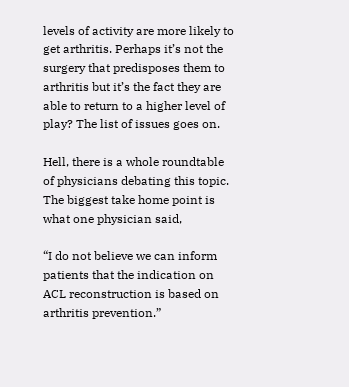levels of activity are more likely to get arthritis. Perhaps it’s not the surgery that predisposes them to arthritis but it’s the fact they are able to return to a higher level of play? The list of issues goes on.

Hell, there is a whole roundtable of physicians debating this topic. The biggest take home point is what one physician said,

“I do not believe we can inform patients that the indication on ACL reconstruction is based on arthritis prevention.”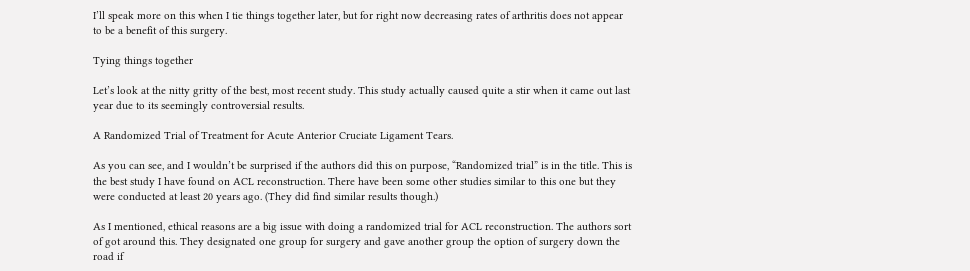I’ll speak more on this when I tie things together later, but for right now decreasing rates of arthritis does not appear to be a benefit of this surgery.

Tying things together

Let’s look at the nitty gritty of the best, most recent study. This study actually caused quite a stir when it came out last year due to its seemingly controversial results.

A Randomized Trial of Treatment for Acute Anterior Cruciate Ligament Tears.

As you can see, and I wouldn’t be surprised if the authors did this on purpose, “Randomized trial” is in the title. This is the best study I have found on ACL reconstruction. There have been some other studies similar to this one but they were conducted at least 20 years ago. (They did find similar results though.)

As I mentioned, ethical reasons are a big issue with doing a randomized trial for ACL reconstruction. The authors sort of got around this. They designated one group for surgery and gave another group the option of surgery down the road if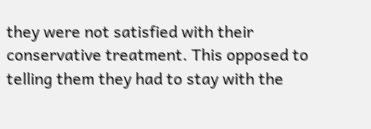they were not satisfied with their conservative treatment. This opposed to telling them they had to stay with the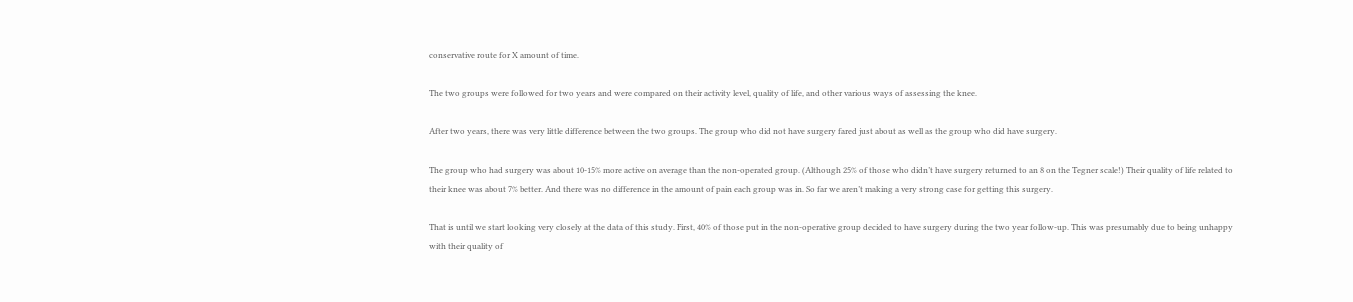conservative route for X amount of time.

The two groups were followed for two years and were compared on their activity level, quality of life, and other various ways of assessing the knee.

After two years, there was very little difference between the two groups. The group who did not have surgery fared just about as well as the group who did have surgery.

The group who had surgery was about 10-15% more active on average than the non-operated group. (Although 25% of those who didn’t have surgery returned to an 8 on the Tegner scale!) Their quality of life related to their knee was about 7% better. And there was no difference in the amount of pain each group was in. So far we aren’t making a very strong case for getting this surgery.

That is until we start looking very closely at the data of this study. First, 40% of those put in the non-operative group decided to have surgery during the two year follow-up. This was presumably due to being unhappy with their quality of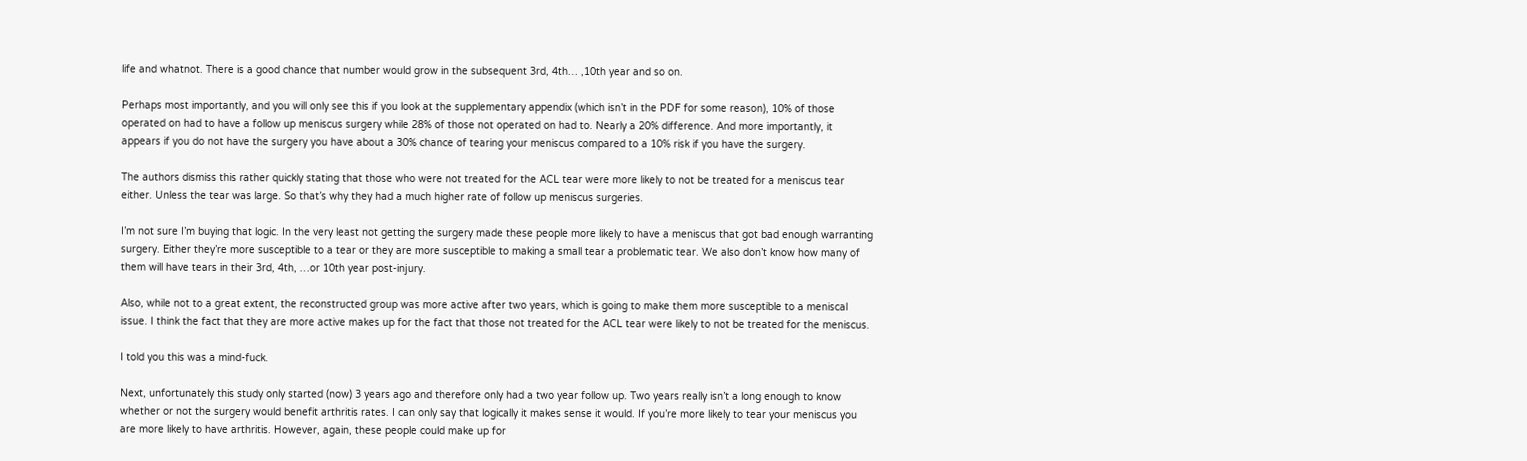life and whatnot. There is a good chance that number would grow in the subsequent 3rd, 4th… ,10th year and so on.

Perhaps most importantly, and you will only see this if you look at the supplementary appendix (which isn’t in the PDF for some reason), 10% of those operated on had to have a follow up meniscus surgery while 28% of those not operated on had to. Nearly a 20% difference. And more importantly, it appears if you do not have the surgery you have about a 30% chance of tearing your meniscus compared to a 10% risk if you have the surgery.

The authors dismiss this rather quickly stating that those who were not treated for the ACL tear were more likely to not be treated for a meniscus tear either. Unless the tear was large. So that’s why they had a much higher rate of follow up meniscus surgeries.

I’m not sure I’m buying that logic. In the very least not getting the surgery made these people more likely to have a meniscus that got bad enough warranting surgery. Either they’re more susceptible to a tear or they are more susceptible to making a small tear a problematic tear. We also don’t know how many of them will have tears in their 3rd, 4th, …or 10th year post-injury.

Also, while not to a great extent, the reconstructed group was more active after two years, which is going to make them more susceptible to a meniscal issue. I think the fact that they are more active makes up for the fact that those not treated for the ACL tear were likely to not be treated for the meniscus.

I told you this was a mind-fuck.

Next, unfortunately this study only started (now) 3 years ago and therefore only had a two year follow up. Two years really isn’t a long enough to know whether or not the surgery would benefit arthritis rates. I can only say that logically it makes sense it would. If you’re more likely to tear your meniscus you are more likely to have arthritis. However, again, these people could make up for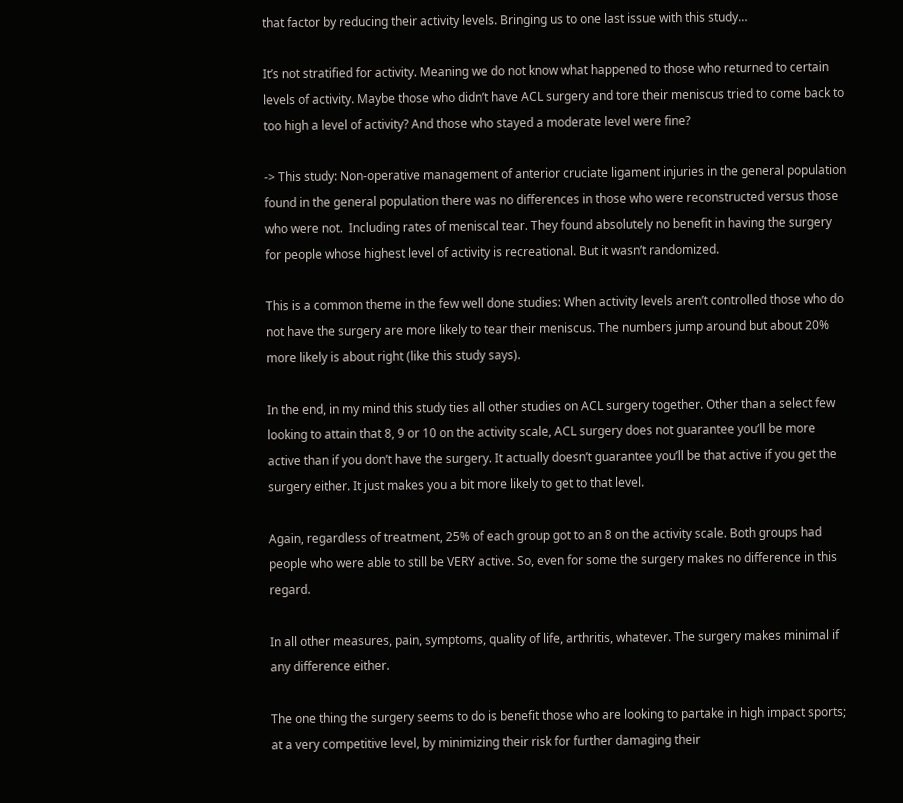that factor by reducing their activity levels. Bringing us to one last issue with this study…

It’s not stratified for activity. Meaning we do not know what happened to those who returned to certain levels of activity. Maybe those who didn’t have ACL surgery and tore their meniscus tried to come back to too high a level of activity? And those who stayed a moderate level were fine?

-> This study: Non-operative management of anterior cruciate ligament injuries in the general population found in the general population there was no differences in those who were reconstructed versus those who were not.  Including rates of meniscal tear. They found absolutely no benefit in having the surgery for people whose highest level of activity is recreational. But it wasn’t randomized.

This is a common theme in the few well done studies: When activity levels aren’t controlled those who do not have the surgery are more likely to tear their meniscus. The numbers jump around but about 20% more likely is about right (like this study says).

In the end, in my mind this study ties all other studies on ACL surgery together. Other than a select few looking to attain that 8, 9 or 10 on the activity scale, ACL surgery does not guarantee you’ll be more active than if you don’t have the surgery. It actually doesn’t guarantee you’ll be that active if you get the surgery either. It just makes you a bit more likely to get to that level.

Again, regardless of treatment, 25% of each group got to an 8 on the activity scale. Both groups had people who were able to still be VERY active. So, even for some the surgery makes no difference in this regard.

In all other measures, pain, symptoms, quality of life, arthritis, whatever. The surgery makes minimal if any difference either.

The one thing the surgery seems to do is benefit those who are looking to partake in high impact sports; at a very competitive level, by minimizing their risk for further damaging their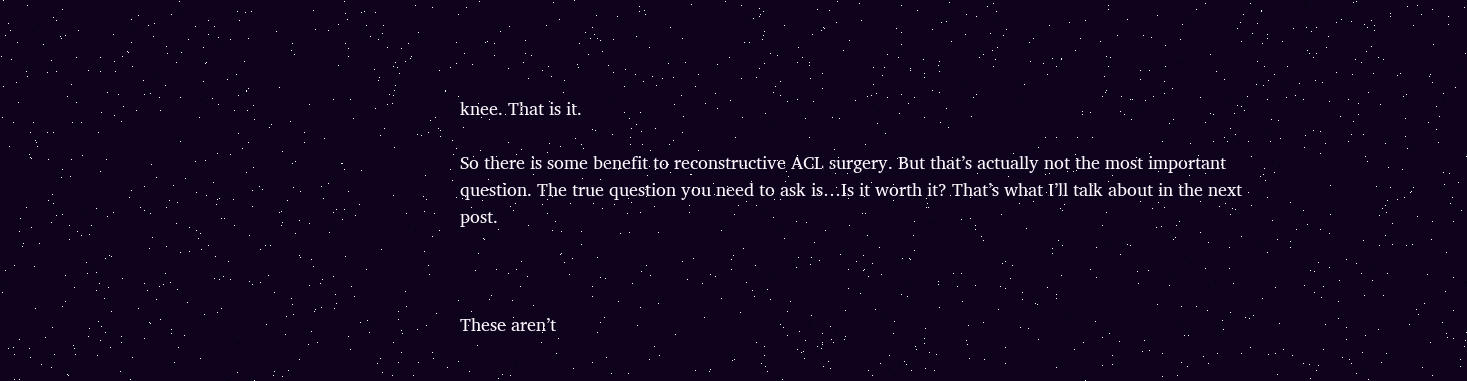knee. That is it.

So there is some benefit to reconstructive ACL surgery. But that’s actually not the most important question. The true question you need to ask is…Is it worth it? That’s what I’ll talk about in the next post.



These aren’t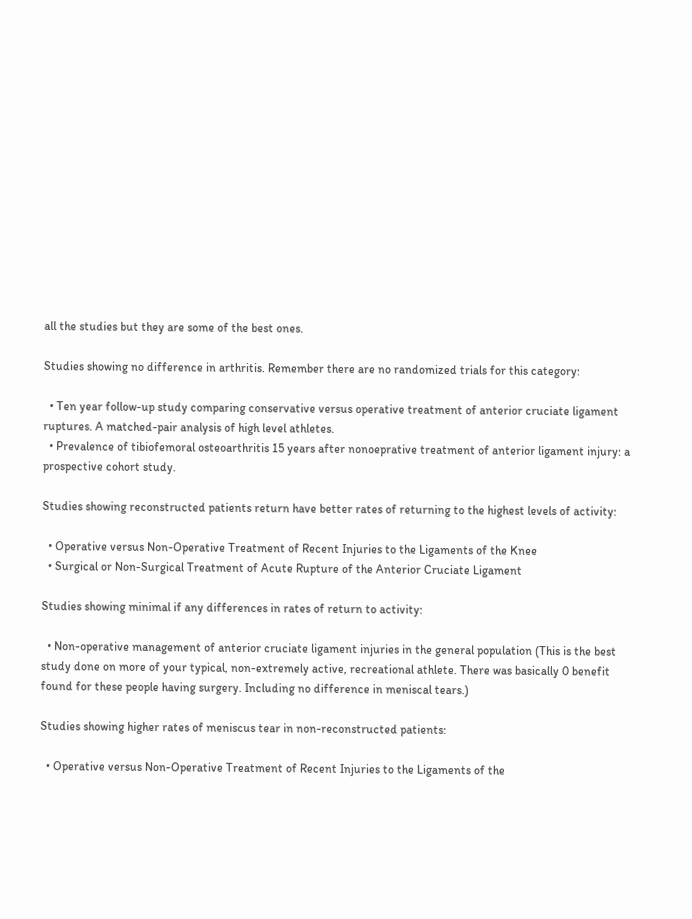all the studies but they are some of the best ones.

Studies showing no difference in arthritis. Remember there are no randomized trials for this category:

  • Ten year follow-up study comparing conservative versus operative treatment of anterior cruciate ligament ruptures. A matched-pair analysis of high level athletes.
  • Prevalence of tibiofemoral osteoarthritis 15 years after nonoeprative treatment of anterior ligament injury: a prospective cohort study.

Studies showing reconstructed patients return have better rates of returning to the highest levels of activity:

  • Operative versus Non-Operative Treatment of Recent Injuries to the Ligaments of the Knee
  • Surgical or Non-Surgical Treatment of Acute Rupture of the Anterior Cruciate Ligament

Studies showing minimal if any differences in rates of return to activity:

  • Non-operative management of anterior cruciate ligament injuries in the general population (This is the best study done on more of your typical, non-extremely active, recreational athlete. There was basically 0 benefit found for these people having surgery. Including no difference in meniscal tears.)

Studies showing higher rates of meniscus tear in non-reconstructed patients:

  • Operative versus Non-Operative Treatment of Recent Injuries to the Ligaments of the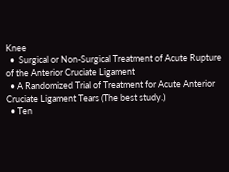Knee
  •  Surgical or Non-Surgical Treatment of Acute Rupture of the Anterior Cruciate Ligament
  • A Randomized Trial of Treatment for Acute Anterior Cruciate Ligament Tears (The best study.)
  • Ten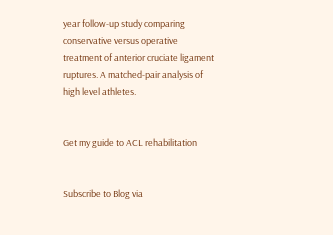year follow-up study comparing conservative versus operative treatment of anterior cruciate ligament ruptures. A matched-pair analysis of high level athletes.


Get my guide to ACL rehabilitation


Subscribe to Blog via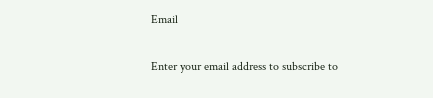Email

Enter your email address to subscribe to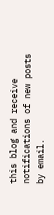this blog and receive notifications of new posts by email.